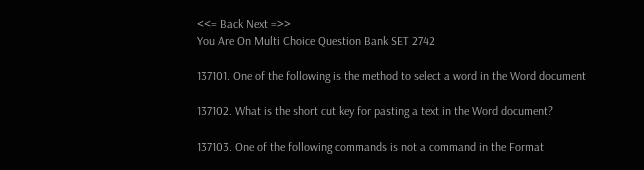<<= Back Next =>>
You Are On Multi Choice Question Bank SET 2742

137101. One of the following is the method to select a word in the Word document

137102. What is the short cut key for pasting a text in the Word document?

137103. One of the following commands is not a command in the Format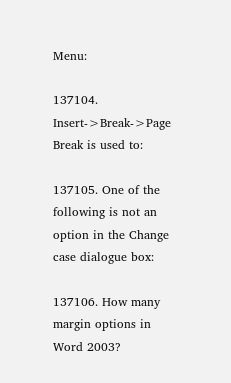Menu:

137104. Insert->Break->Page Break is used to:

137105. One of the following is not an option in the Change case dialogue box:

137106. How many margin options in Word 2003?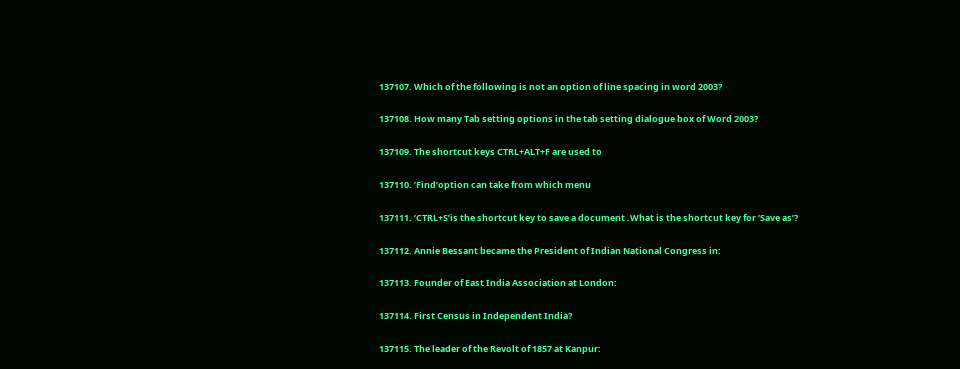137107. Which of the following is not an option of line spacing in word 2003?

137108. How many Tab setting options in the tab setting dialogue box of Word 2003?

137109. The shortcut keys CTRL+ALT+F are used to

137110. ’Find’option can take from which menu

137111. ’CTRL+S’is the shortcut key to save a document .What is the shortcut key for ’Save as’?

137112. Annie Bessant became the President of Indian National Congress in:

137113. Founder of East India Association at London:

137114. First Census in Independent India?

137115. The leader of the Revolt of 1857 at Kanpur: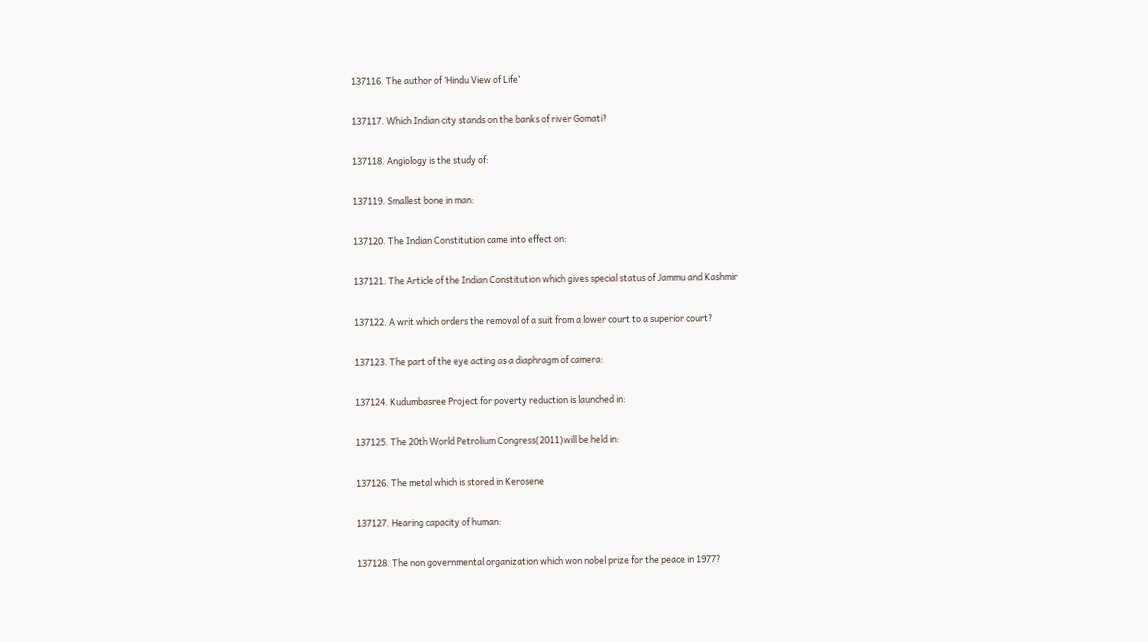137116. The author of ‘Hindu View of Life’

137117. Which Indian city stands on the banks of river Gomati?

137118. Angiology is the study of:

137119. Smallest bone in man:

137120. The Indian Constitution came into effect on:

137121. The Article of the Indian Constitution which gives special status of Jammu and Kashmir

137122. A writ which orders the removal of a suit from a lower court to a superior court?

137123. The part of the eye acting as a diaphragm of camera:

137124. Kudumbasree Project for poverty reduction is launched in:

137125. The 20th World Petrolium Congress(2011)will be held in:

137126. The metal which is stored in Kerosene

137127. Hearing capacity of human:

137128. The non governmental organization which won nobel prize for the peace in 1977?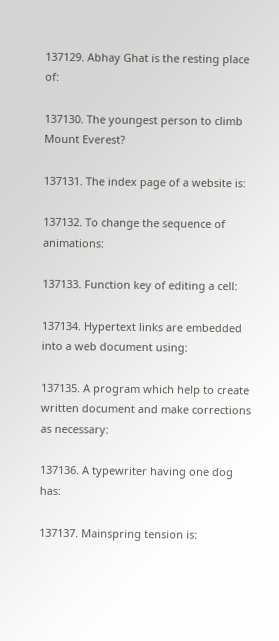137129. Abhay Ghat is the resting place of:

137130. The youngest person to climb Mount Everest?

137131. The index page of a website is:

137132. To change the sequence of animations:

137133. Function key of editing a cell:

137134. Hypertext links are embedded into a web document using:

137135. A program which help to create written document and make corrections as necessary:

137136. A typewriter having one dog has:

137137. Mainspring tension is: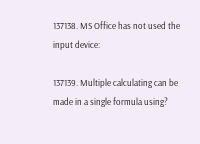137138. MS Office has not used the input device:

137139. Multiple calculating can be made in a single formula using?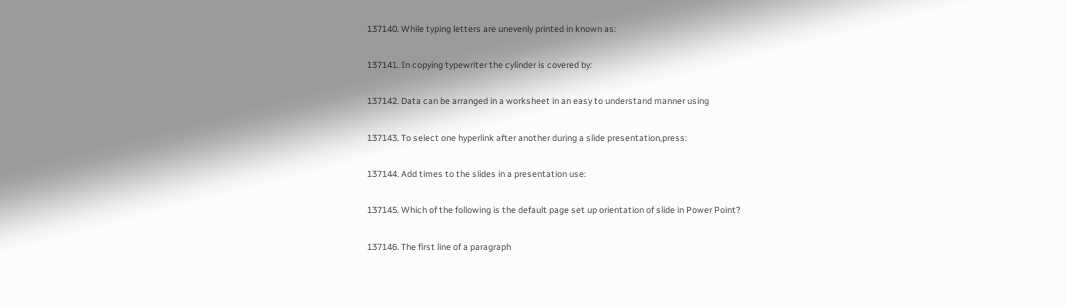137140. While typing letters are unevenly printed in known as:

137141. In copying typewriter the cylinder is covered by:

137142. Data can be arranged in a worksheet in an easy to understand manner using

137143. To select one hyperlink after another during a slide presentation,press:

137144. Add times to the slides in a presentation use:

137145. Which of the following is the default page set up orientation of slide in Power Point?

137146. The first line of a paragraph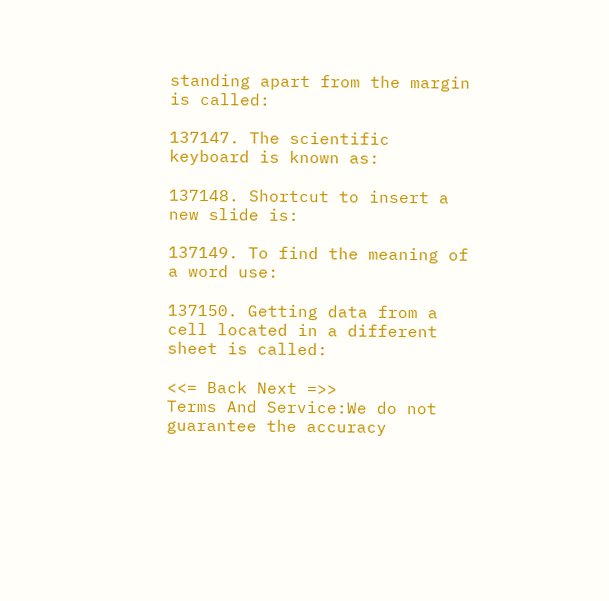standing apart from the margin is called:

137147. The scientific keyboard is known as:

137148. Shortcut to insert a new slide is:

137149. To find the meaning of a word use:

137150. Getting data from a cell located in a different sheet is called:

<<= Back Next =>>
Terms And Service:We do not guarantee the accuracy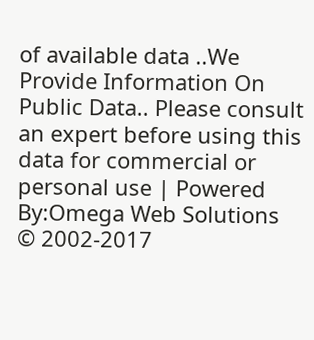of available data ..We Provide Information On Public Data.. Please consult an expert before using this data for commercial or personal use | Powered By:Omega Web Solutions
© 2002-2017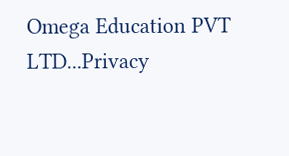Omega Education PVT LTD...Privacy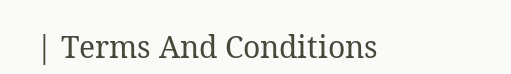| Terms And Conditions